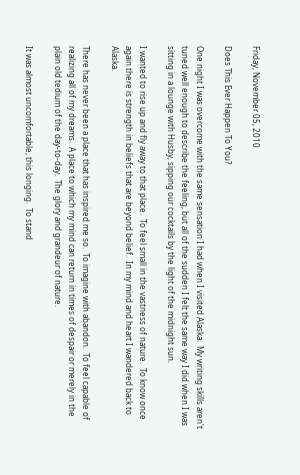Friday, November 05, 2010

Does This Ever Happen To You?

One night I was overcome with the same sensation I had when I visited Alaska.  My writing skills aren't tuned well enough to describe the feeling, but all of the sudden I felt the same way I did when I was sitting in a lounge with Husby, sipping our cocktails by the light of the midnight sun.

I wanted to rise up and fly away to that place.  To feel small in the vastness of nature.  To know once again there is strength in beliefs that are beyond belief.  In my mind and heart I wandered back to Alaska.

There has never been a place that has inspired me so.  To imagine with abandon.  To feel capable of realizing all of my dreams.  A place to which my mind can return in times of despair or merely in the plain old tedium of the day-to-day.  The glory and grandeur of nature.

It was almost uncomfortable, this longing.  To stand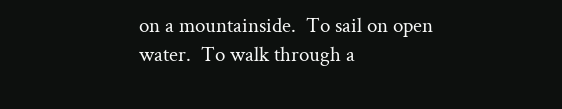on a mountainside.  To sail on open water.  To walk through a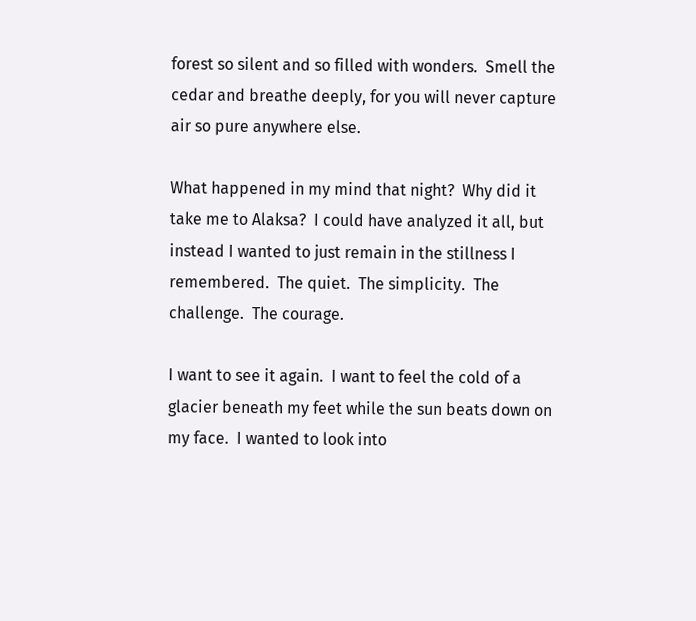forest so silent and so filled with wonders.  Smell the cedar and breathe deeply, for you will never capture air so pure anywhere else.

What happened in my mind that night?  Why did it take me to Alaksa?  I could have analyzed it all, but instead I wanted to just remain in the stillness I remembered.  The quiet.  The simplicity.  The challenge.  The courage.

I want to see it again.  I want to feel the cold of a glacier beneath my feet while the sun beats down on my face.  I wanted to look into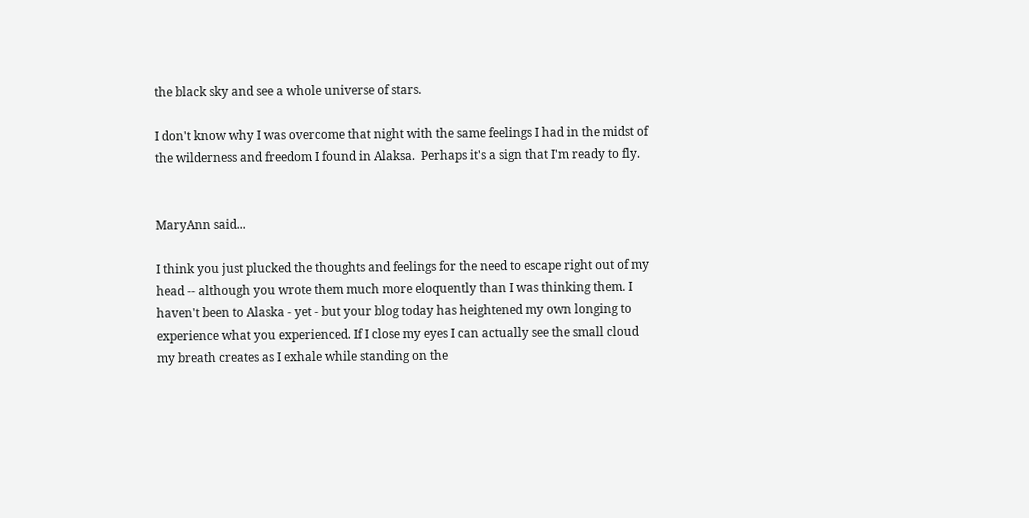the black sky and see a whole universe of stars.

I don't know why I was overcome that night with the same feelings I had in the midst of the wilderness and freedom I found in Alaksa.  Perhaps it's a sign that I'm ready to fly.


MaryAnn said...

I think you just plucked the thoughts and feelings for the need to escape right out of my head -- although you wrote them much more eloquently than I was thinking them. I haven't been to Alaska - yet - but your blog today has heightened my own longing to experience what you experienced. If I close my eyes I can actually see the small cloud my breath creates as I exhale while standing on the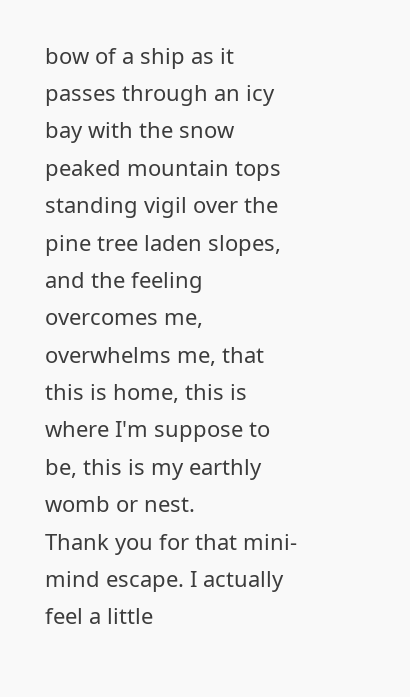bow of a ship as it passes through an icy bay with the snow peaked mountain tops standing vigil over the pine tree laden slopes, and the feeling overcomes me, overwhelms me, that this is home, this is where I'm suppose to be, this is my earthly womb or nest.
Thank you for that mini-mind escape. I actually feel a little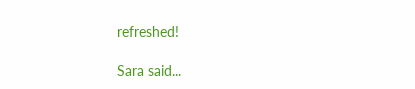refreshed!

Sara said...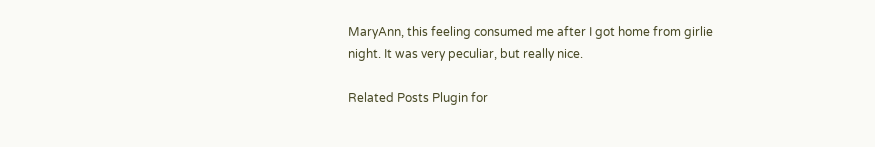MaryAnn, this feeling consumed me after I got home from girlie night. It was very peculiar, but really nice.

Related Posts Plugin for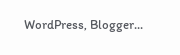WordPress, Blogger...